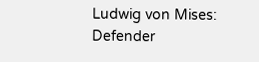Ludwig von Mises: Defender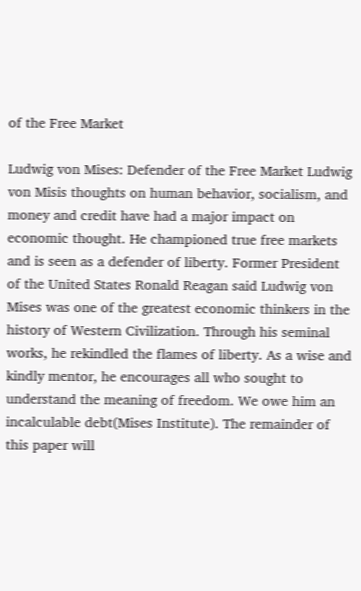of the Free Market

Ludwig von Mises: Defender of the Free Market Ludwig von Misis thoughts on human behavior, socialism, and money and credit have had a major impact on economic thought. He championed true free markets and is seen as a defender of liberty. Former President of the United States Ronald Reagan said Ludwig von Mises was one of the greatest economic thinkers in the history of Western Civilization. Through his seminal works, he rekindled the flames of liberty. As a wise and kindly mentor, he encourages all who sought to understand the meaning of freedom. We owe him an incalculable debt(Mises Institute). The remainder of this paper will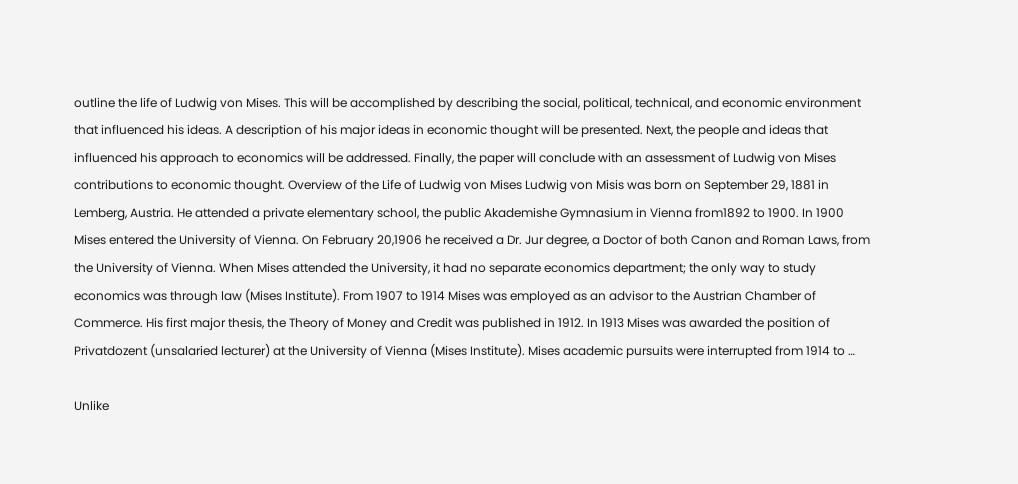outline the life of Ludwig von Mises. This will be accomplished by describing the social, political, technical, and economic environment that influenced his ideas. A description of his major ideas in economic thought will be presented. Next, the people and ideas that influenced his approach to economics will be addressed. Finally, the paper will conclude with an assessment of Ludwig von Mises contributions to economic thought. Overview of the Life of Ludwig von Mises Ludwig von Misis was born on September 29, 1881 in Lemberg, Austria. He attended a private elementary school, the public Akademishe Gymnasium in Vienna from1892 to 1900. In 1900 Mises entered the University of Vienna. On February 20,1906 he received a Dr. Jur degree, a Doctor of both Canon and Roman Laws, from the University of Vienna. When Mises attended the University, it had no separate economics department; the only way to study economics was through law (Mises Institute). From 1907 to 1914 Mises was employed as an advisor to the Austrian Chamber of Commerce. His first major thesis, the Theory of Money and Credit was published in 1912. In 1913 Mises was awarded the position of Privatdozent (unsalaried lecturer) at the University of Vienna (Mises Institute). Mises academic pursuits were interrupted from 1914 to …

Unlike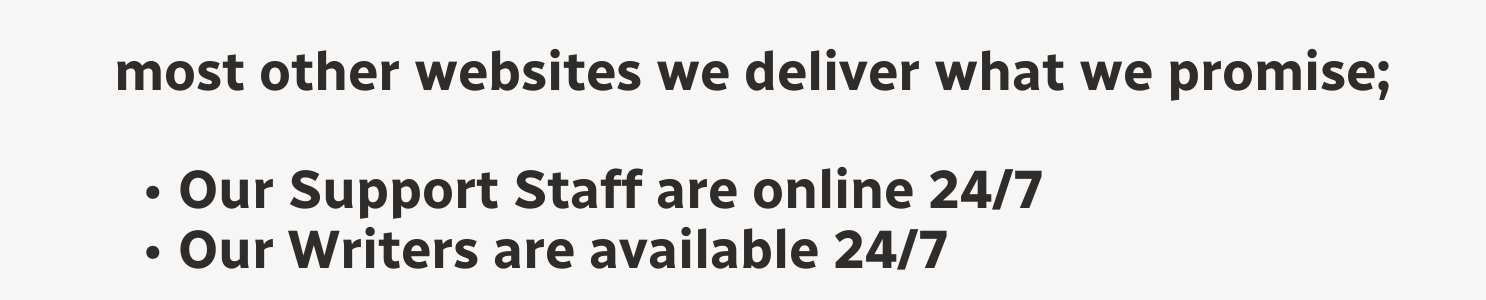most other websites we deliver what we promise;

  • Our Support Staff are online 24/7
  • Our Writers are available 24/7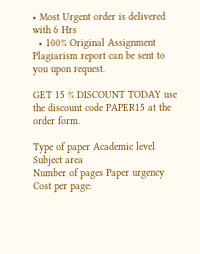• Most Urgent order is delivered with 6 Hrs
  • 100% Original Assignment Plagiarism report can be sent to you upon request.

GET 15 % DISCOUNT TODAY use the discount code PAPER15 at the order form.

Type of paper Academic level Subject area
Number of pages Paper urgency Cost per page: